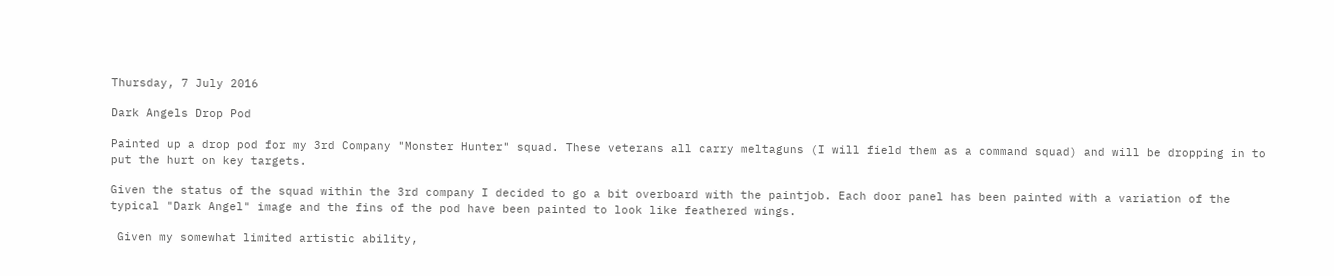Thursday, 7 July 2016

Dark Angels Drop Pod

Painted up a drop pod for my 3rd Company "Monster Hunter" squad. These veterans all carry meltaguns (I will field them as a command squad) and will be dropping in to put the hurt on key targets.

Given the status of the squad within the 3rd company I decided to go a bit overboard with the paintjob. Each door panel has been painted with a variation of the typical "Dark Angel" image and the fins of the pod have been painted to look like feathered wings.

 Given my somewhat limited artistic ability,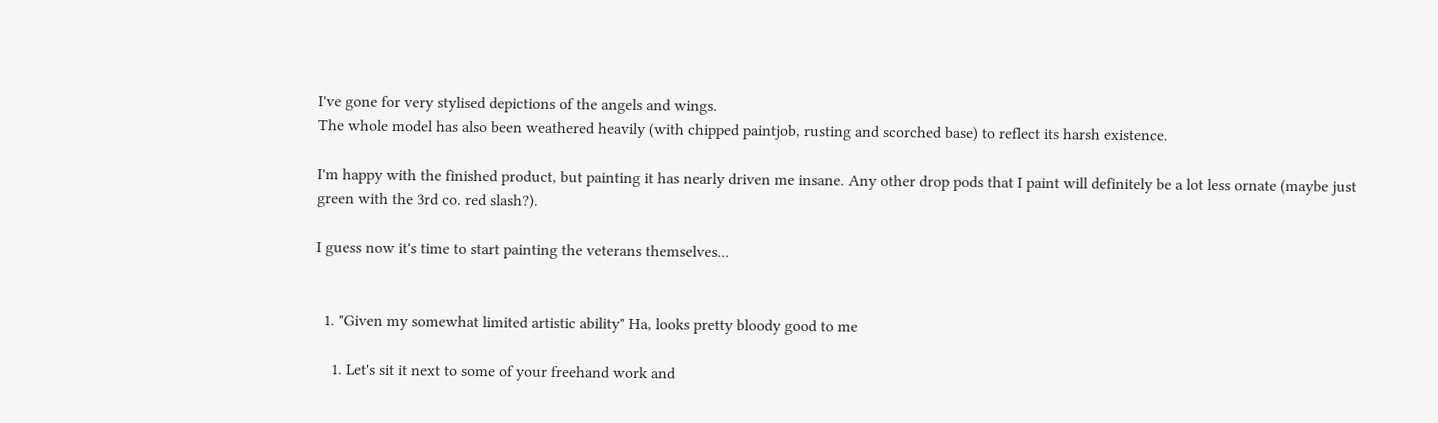I've gone for very stylised depictions of the angels and wings.
The whole model has also been weathered heavily (with chipped paintjob, rusting and scorched base) to reflect its harsh existence.

I'm happy with the finished product, but painting it has nearly driven me insane. Any other drop pods that I paint will definitely be a lot less ornate (maybe just green with the 3rd co. red slash?).

I guess now it's time to start painting the veterans themselves...


  1. "Given my somewhat limited artistic ability" Ha, looks pretty bloody good to me

    1. Let's sit it next to some of your freehand work and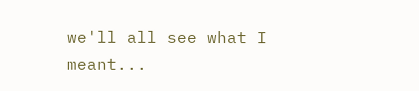we'll all see what I meant...